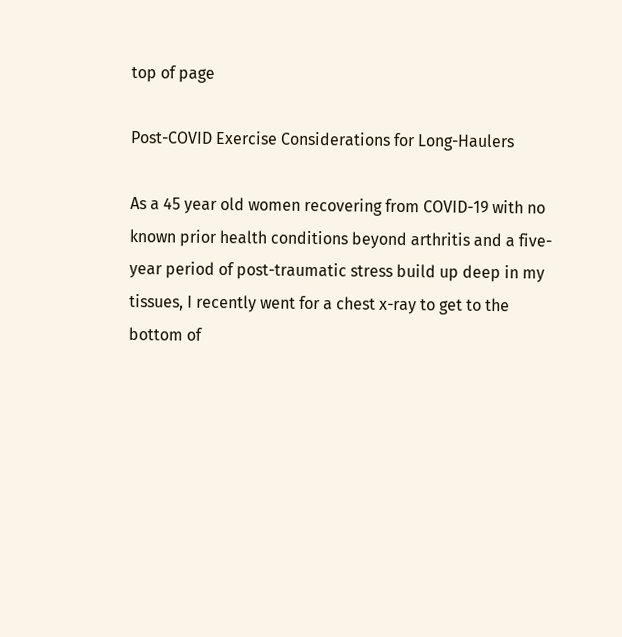top of page

Post-COVID Exercise Considerations for Long-Haulers

As a 45 year old women recovering from COVID-19 with no known prior health conditions beyond arthritis and a five-year period of post-traumatic stress build up deep in my tissues, I recently went for a chest x-ray to get to the bottom of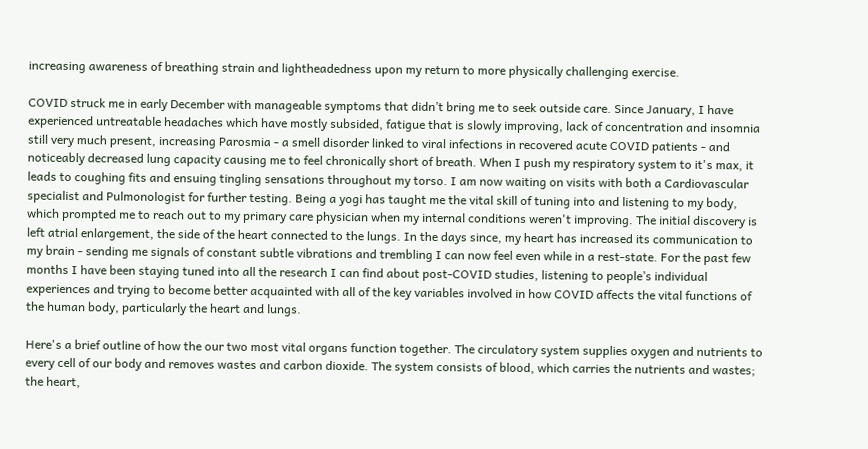increasing awareness of breathing strain and lightheadedness upon my return to more physically challenging exercise.

COVID struck me in early December with manageable symptoms that didn’t bring me to seek outside care. Since January, I have experienced untreatable headaches which have mostly subsided, fatigue that is slowly improving, lack of concentration and insomnia still very much present, increasing Parosmia - a smell disorder linked to viral infections in recovered acute COVID patients - and noticeably decreased lung capacity causing me to feel chronically short of breath. When I push my respiratory system to it's max, it leads to coughing fits and ensuing tingling sensations throughout my torso. I am now waiting on visits with both a Cardiovascular specialist and Pulmonologist for further testing. Being a yogi has taught me the vital skill of tuning into and listening to my body, which prompted me to reach out to my primary care physician when my internal conditions weren't improving. The initial discovery is left atrial enlargement, the side of the heart connected to the lungs. In the days since, my heart has increased its communication to my brain - sending me signals of constant subtle vibrations and trembling I can now feel even while in a rest-state. For the past few months I have been staying tuned into all the research I can find about post-COVID studies, listening to people’s individual experiences and trying to become better acquainted with all of the key variables involved in how COVID affects the vital functions of the human body, particularly the heart and lungs.

Here's a brief outline of how the our two most vital organs function together. The circulatory system supplies oxygen and nutrients to every cell of our body and removes wastes and carbon dioxide. The system consists of blood, which carries the nutrients and wastes; the heart,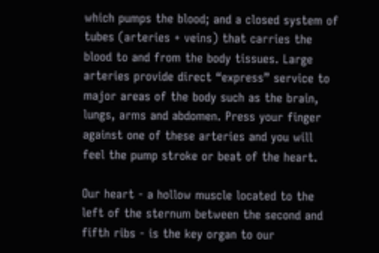which pumps the blood; and a closed system of tubes (arteries + veins) that carries the blood to and from the body tissues. Large arteries provide direct “express” service to major areas of the body such as the brain, lungs, arms and abdomen. Press your finger against one of these arteries and you will feel the pump stroke or beat of the heart.

Our heart - a hollow muscle located to the left of the sternum between the second and fifth ribs - is the key organ to our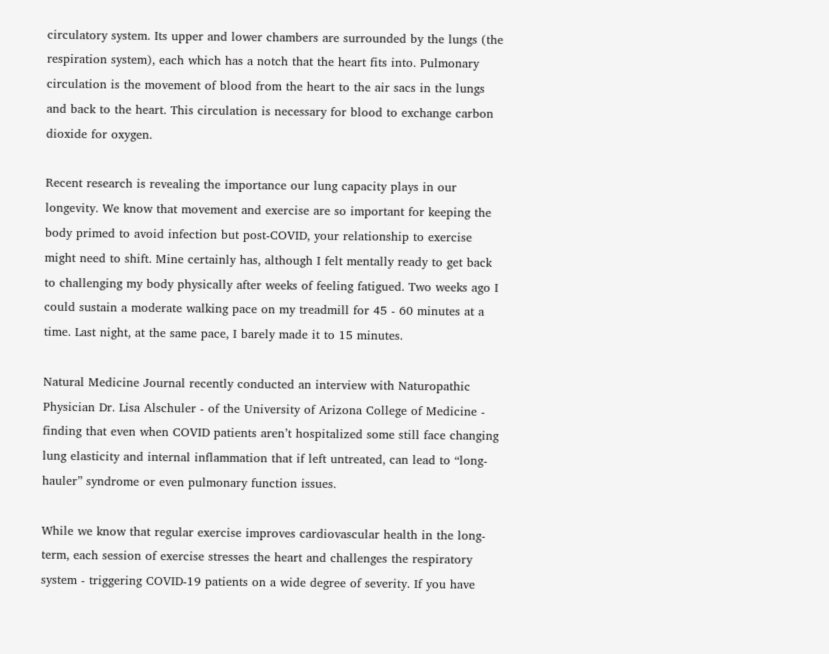circulatory system. Its upper and lower chambers are surrounded by the lungs (the respiration system), each which has a notch that the heart fits into. Pulmonary circulation is the movement of blood from the heart to the air sacs in the lungs and back to the heart. This circulation is necessary for blood to exchange carbon dioxide for oxygen.

Recent research is revealing the importance our lung capacity plays in our longevity. We know that movement and exercise are so important for keeping the body primed to avoid infection but post-COVID, your relationship to exercise might need to shift. Mine certainly has, although I felt mentally ready to get back to challenging my body physically after weeks of feeling fatigued. Two weeks ago I could sustain a moderate walking pace on my treadmill for 45 - 60 minutes at a time. Last night, at the same pace, I barely made it to 15 minutes.

Natural Medicine Journal recently conducted an interview with Naturopathic Physician Dr. Lisa Alschuler - of the University of Arizona College of Medicine - finding that even when COVID patients aren’t hospitalized some still face changing lung elasticity and internal inflammation that if left untreated, can lead to “long-hauler” syndrome or even pulmonary function issues.

While we know that regular exercise improves cardiovascular health in the long-term, each session of exercise stresses the heart and challenges the respiratory system - triggering COVID-19 patients on a wide degree of severity. If you have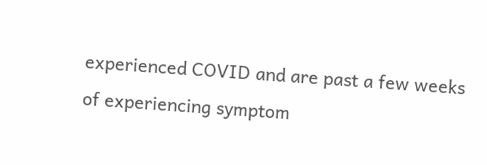experienced COVID and are past a few weeks of experiencing symptom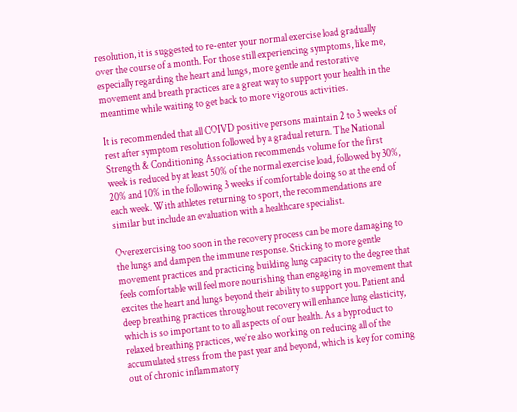resolution, it is suggested to re-enter your normal exercise load gradually over the course of a month. For those still experiencing symptoms, like me, especially regarding the heart and lungs, more gentle and restorative movement and breath practices are a great way to support your health in the meantime while waiting to get back to more vigorous activities.

It is recommended that all COIVD positive persons maintain 2 to 3 weeks of rest after symptom resolution followed by a gradual return. The National Strength & Conditioning Association recommends volume for the first week is reduced by at least 50% of the normal exercise load, followed by 30%, 20% and 10% in the following 3 weeks if comfortable doing so at the end of each week. With athletes returning to sport, the recommendations are similar but include an evaluation with a healthcare specialist.

Overexercising too soon in the recovery process can be more damaging to the lungs and dampen the immune response. Sticking to more gentle movement practices and practicing building lung capacity to the degree that feels comfortable will feel more nourishing than engaging in movement that excites the heart and lungs beyond their ability to support you. Patient and deep breathing practices throughout recovery will enhance lung elasticity, which is so important to to all aspects of our health. As a byproduct to relaxed breathing practices, we’re also working on reducing all of the accumulated stress from the past year and beyond, which is key for coming out of chronic inflammatory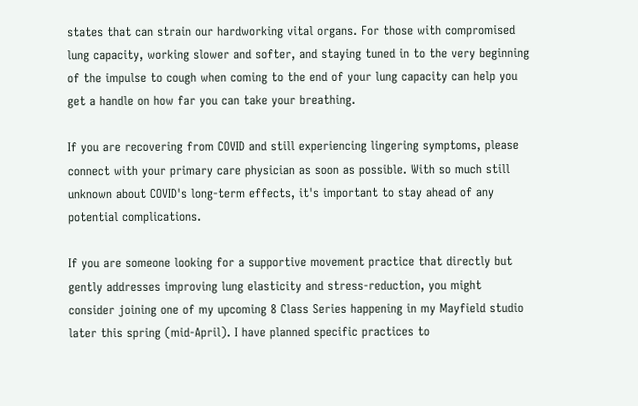states that can strain our hardworking vital organs. For those with compromised lung capacity, working slower and softer, and staying tuned in to the very beginning of the impulse to cough when coming to the end of your lung capacity can help you get a handle on how far you can take your breathing.

If you are recovering from COVID and still experiencing lingering symptoms, please connect with your primary care physician as soon as possible. With so much still unknown about COVID's long-term effects, it's important to stay ahead of any potential complications.

If you are someone looking for a supportive movement practice that directly but gently addresses improving lung elasticity and stress-reduction, you might consider joining one of my upcoming 8 Class Series happening in my Mayfield studio later this spring (mid-April). I have planned specific practices to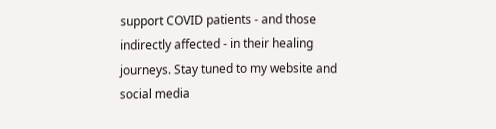support COVID patients - and those indirectly affected - in their healing journeys. Stay tuned to my website and social media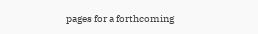pages for a forthcoming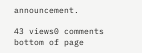announcement.

43 views0 comments
bottom of page